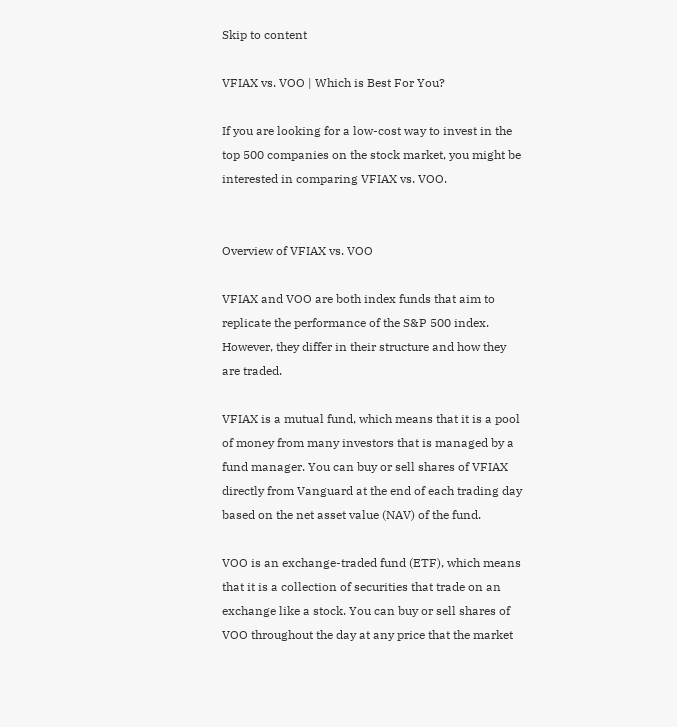Skip to content

VFIAX vs. VOO | Which is Best For You?

If you are looking for a low-cost way to invest in the top 500 companies on the stock market, you might be interested in comparing VFIAX vs. VOO.


Overview of VFIAX vs. VOO

VFIAX and VOO are both index funds that aim to replicate the performance of the S&P 500 index. However, they differ in their structure and how they are traded.

VFIAX is a mutual fund, which means that it is a pool of money from many investors that is managed by a fund manager. You can buy or sell shares of VFIAX directly from Vanguard at the end of each trading day based on the net asset value (NAV) of the fund.

VOO is an exchange-traded fund (ETF), which means that it is a collection of securities that trade on an exchange like a stock. You can buy or sell shares of VOO throughout the day at any price that the market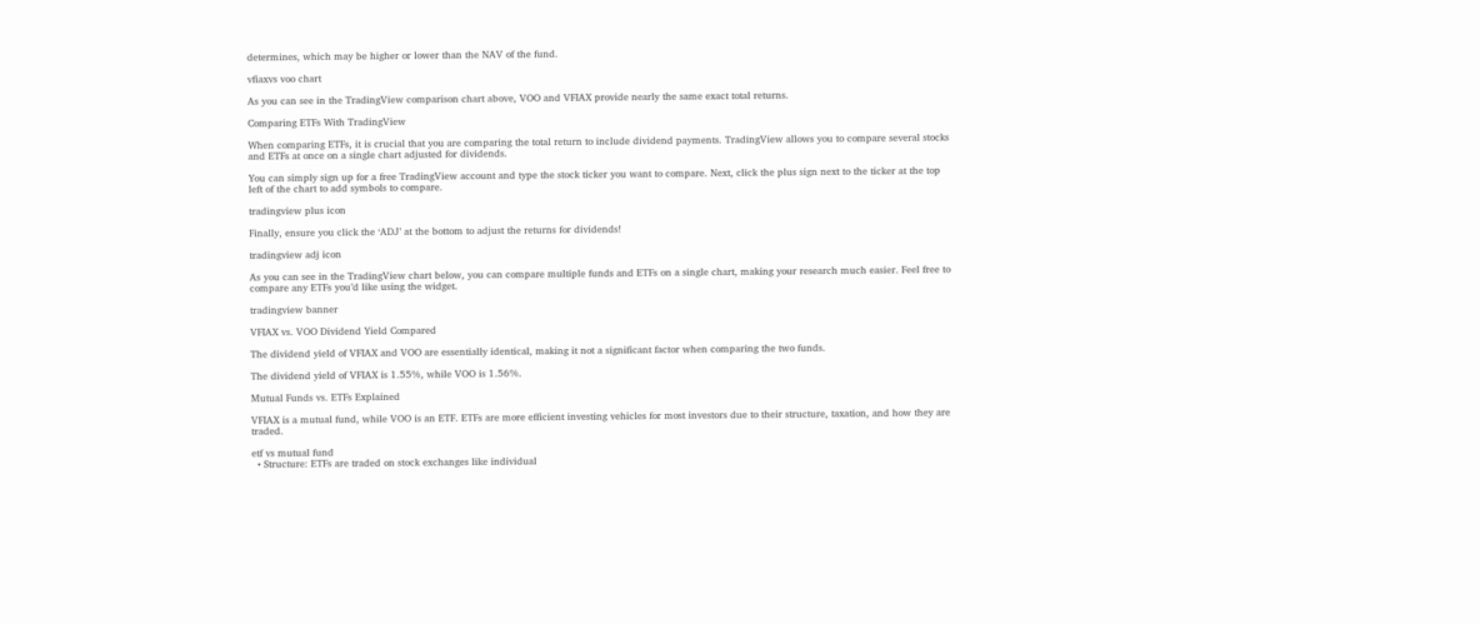determines, which may be higher or lower than the NAV of the fund.

vfiaxvs voo chart

As you can see in the TradingView comparison chart above, VOO and VFIAX provide nearly the same exact total returns.

Comparing ETFs With TradingView

When comparing ETFs, it is crucial that you are comparing the total return to include dividend payments. TradingView allows you to compare several stocks and ETFs at once on a single chart adjusted for dividends.

You can simply sign up for a free TradingView account and type the stock ticker you want to compare. Next, click the plus sign next to the ticker at the top left of the chart to add symbols to compare.

tradingview plus icon

Finally, ensure you click the ‘ADJ’ at the bottom to adjust the returns for dividends!

tradingview adj icon

As you can see in the TradingView chart below, you can compare multiple funds and ETFs on a single chart, making your research much easier. Feel free to compare any ETFs you’d like using the widget.

tradingview banner

VFIAX vs. VOO Dividend Yield Compared

The dividend yield of VFIAX and VOO are essentially identical, making it not a significant factor when comparing the two funds.

The dividend yield of VFIAX is 1.55%, while VOO is 1.56%.

Mutual Funds vs. ETFs Explained

VFIAX is a mutual fund, while VOO is an ETF. ETFs are more efficient investing vehicles for most investors due to their structure, taxation, and how they are traded.

etf vs mutual fund
  • Structure: ETFs are traded on stock exchanges like individual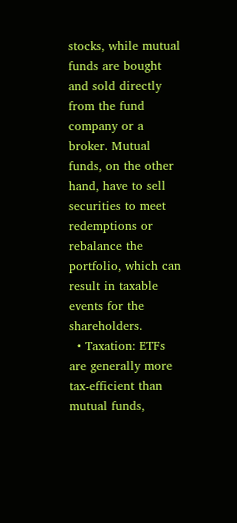stocks, while mutual funds are bought and sold directly from the fund company or a broker. Mutual funds, on the other hand, have to sell securities to meet redemptions or rebalance the portfolio, which can result in taxable events for the shareholders.
  • Taxation: ETFs are generally more tax-efficient than mutual funds,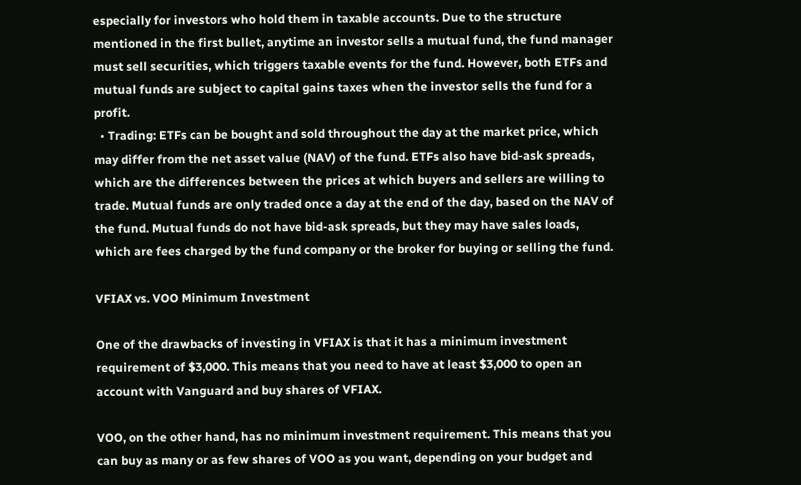especially for investors who hold them in taxable accounts. Due to the structure mentioned in the first bullet, anytime an investor sells a mutual fund, the fund manager must sell securities, which triggers taxable events for the fund. However, both ETFs and mutual funds are subject to capital gains taxes when the investor sells the fund for a profit.
  • Trading: ETFs can be bought and sold throughout the day at the market price, which may differ from the net asset value (NAV) of the fund. ETFs also have bid-ask spreads, which are the differences between the prices at which buyers and sellers are willing to trade. Mutual funds are only traded once a day at the end of the day, based on the NAV of the fund. Mutual funds do not have bid-ask spreads, but they may have sales loads, which are fees charged by the fund company or the broker for buying or selling the fund.

VFIAX vs. VOO Minimum Investment

One of the drawbacks of investing in VFIAX is that it has a minimum investment requirement of $3,000. This means that you need to have at least $3,000 to open an account with Vanguard and buy shares of VFIAX.

VOO, on the other hand, has no minimum investment requirement. This means that you can buy as many or as few shares of VOO as you want, depending on your budget and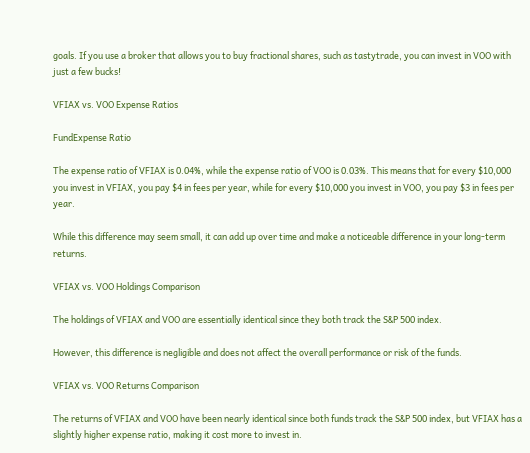goals. If you use a broker that allows you to buy fractional shares, such as tastytrade, you can invest in VOO with just a few bucks!

VFIAX vs. VOO Expense Ratios

FundExpense Ratio

The expense ratio of VFIAX is 0.04%, while the expense ratio of VOO is 0.03%. This means that for every $10,000 you invest in VFIAX, you pay $4 in fees per year, while for every $10,000 you invest in VOO, you pay $3 in fees per year.

While this difference may seem small, it can add up over time and make a noticeable difference in your long-term returns.

VFIAX vs. VOO Holdings Comparison

The holdings of VFIAX and VOO are essentially identical since they both track the S&P 500 index.

However, this difference is negligible and does not affect the overall performance or risk of the funds.

VFIAX vs. VOO Returns Comparison

The returns of VFIAX and VOO have been nearly identical since both funds track the S&P 500 index, but VFIAX has a slightly higher expense ratio, making it cost more to invest in.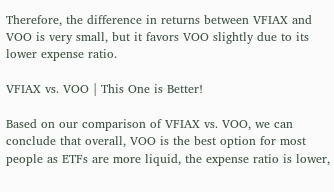Therefore, the difference in returns between VFIAX and VOO is very small, but it favors VOO slightly due to its lower expense ratio.

VFIAX vs. VOO | This One is Better!

Based on our comparison of VFIAX vs. VOO, we can conclude that overall, VOO is the best option for most people as ETFs are more liquid, the expense ratio is lower,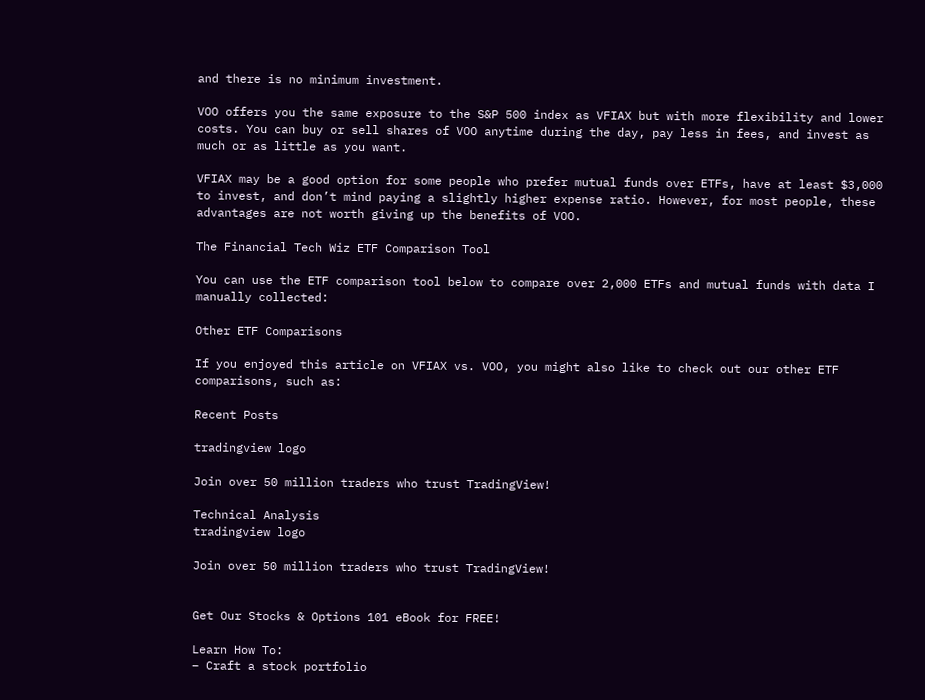and there is no minimum investment.

VOO offers you the same exposure to the S&P 500 index as VFIAX but with more flexibility and lower costs. You can buy or sell shares of VOO anytime during the day, pay less in fees, and invest as much or as little as you want.

VFIAX may be a good option for some people who prefer mutual funds over ETFs, have at least $3,000 to invest, and don’t mind paying a slightly higher expense ratio. However, for most people, these advantages are not worth giving up the benefits of VOO.

The Financial Tech Wiz ETF Comparison Tool

You can use the ETF comparison tool below to compare over 2,000 ETFs and mutual funds with data I manually collected:

Other ETF Comparisons

If you enjoyed this article on VFIAX vs. VOO, you might also like to check out our other ETF comparisons, such as:

Recent Posts

tradingview logo

Join over 50 million traders who trust TradingView!

Technical Analysis
tradingview logo

Join over 50 million traders who trust TradingView!


Get Our Stocks & Options 101 eBook for FREE!

Learn How To:
– Craft a stock portfolio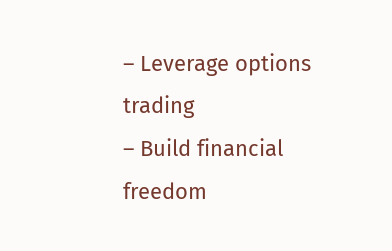– Leverage options trading
– Build financial freedom